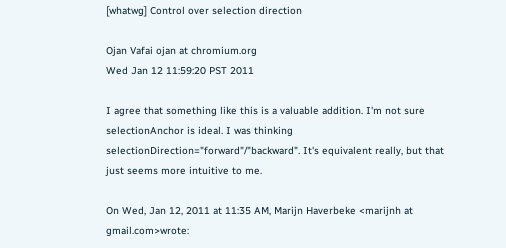[whatwg] Control over selection direction

Ojan Vafai ojan at chromium.org
Wed Jan 12 11:59:20 PST 2011

I agree that something like this is a valuable addition. I'm not sure
selectionAnchor is ideal. I was thinking
selectionDirection="forward"/"backward". It's equivalent really, but that
just seems more intuitive to me.

On Wed, Jan 12, 2011 at 11:35 AM, Marijn Haverbeke <marijnh at gmail.com>wrote: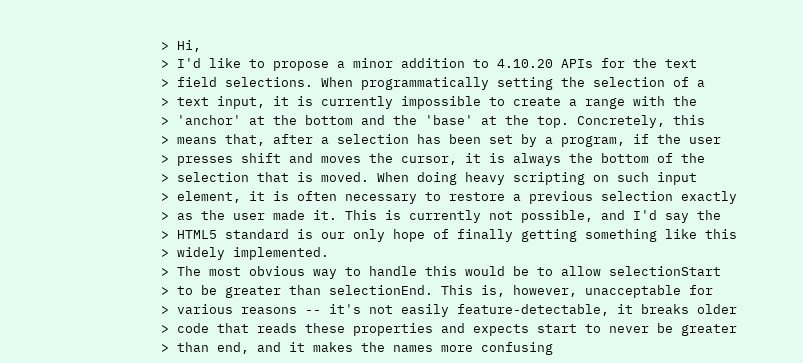> Hi,
> I'd like to propose a minor addition to 4.10.20 APIs for the text
> field selections. When programmatically setting the selection of a
> text input, it is currently impossible to create a range with the
> 'anchor' at the bottom and the 'base' at the top. Concretely, this
> means that, after a selection has been set by a program, if the user
> presses shift and moves the cursor, it is always the bottom of the
> selection that is moved. When doing heavy scripting on such input
> element, it is often necessary to restore a previous selection exactly
> as the user made it. This is currently not possible, and I'd say the
> HTML5 standard is our only hope of finally getting something like this
> widely implemented.
> The most obvious way to handle this would be to allow selectionStart
> to be greater than selectionEnd. This is, however, unacceptable for
> various reasons -- it's not easily feature-detectable, it breaks older
> code that reads these properties and expects start to never be greater
> than end, and it makes the names more confusing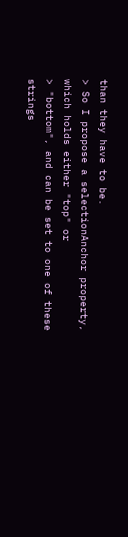than they have to be.
> So I propose a selectionAnchor property, which holds either "top" or
> "bottom", and can be set to one of these strings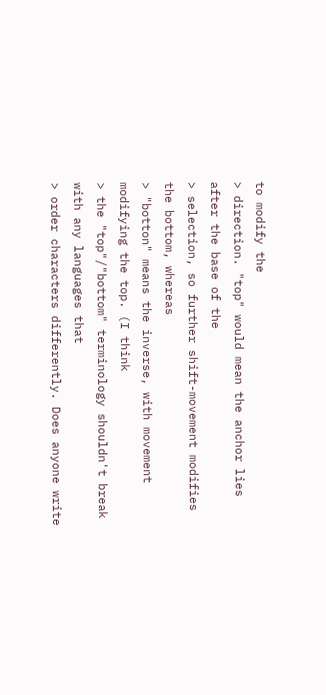to modify the
> direction. "top" would mean the anchor lies after the base of the
> selection, so further shift-movement modifies the bottom, whereas
> "botton" means the inverse, with movement modifying the top. (I think
> the "top"/"bottom" terminology shouldn't break with any languages that
> order characters differently. Does anyone write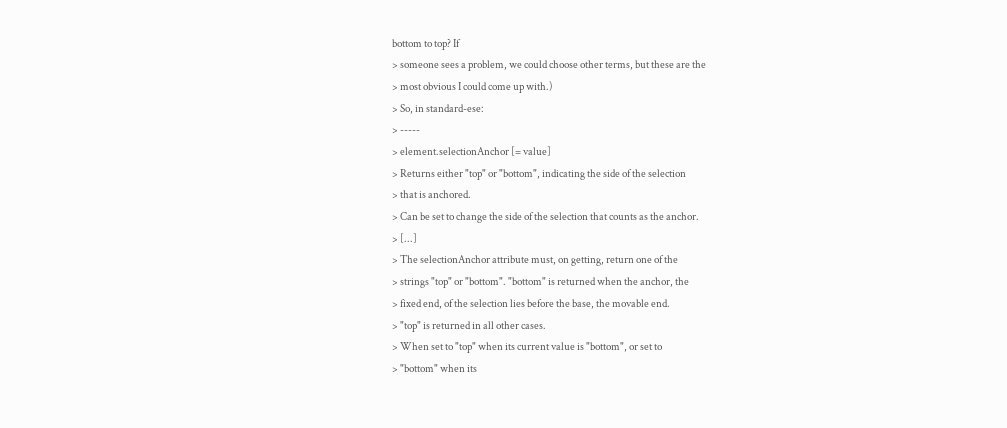bottom to top? If
> someone sees a problem, we could choose other terms, but these are the
> most obvious I could come up with.)
> So, in standard-ese:
> -----
> element.selectionAnchor [= value]
> Returns either "top" or "bottom", indicating the side of the selection
> that is anchored.
> Can be set to change the side of the selection that counts as the anchor.
> [...]
> The selectionAnchor attribute must, on getting, return one of the
> strings "top" or "bottom". "bottom" is returned when the anchor, the
> fixed end, of the selection lies before the base, the movable end.
> "top" is returned in all other cases.
> When set to "top" when its current value is "bottom", or set to
> "bottom" when its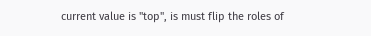current value is "top", is must flip the roles of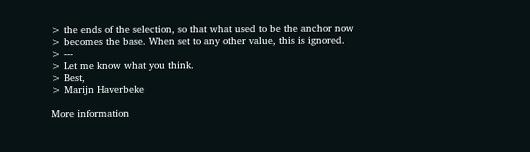> the ends of the selection, so that what used to be the anchor now
> becomes the base. When set to any other value, this is ignored.
> ---
> Let me know what you think.
> Best,
> Marijn Haverbeke

More information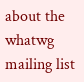about the whatwg mailing list